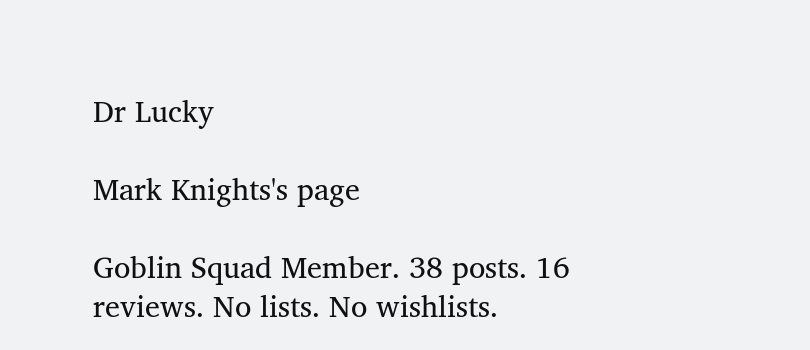Dr Lucky

Mark Knights's page

Goblin Squad Member. 38 posts. 16 reviews. No lists. No wishlists.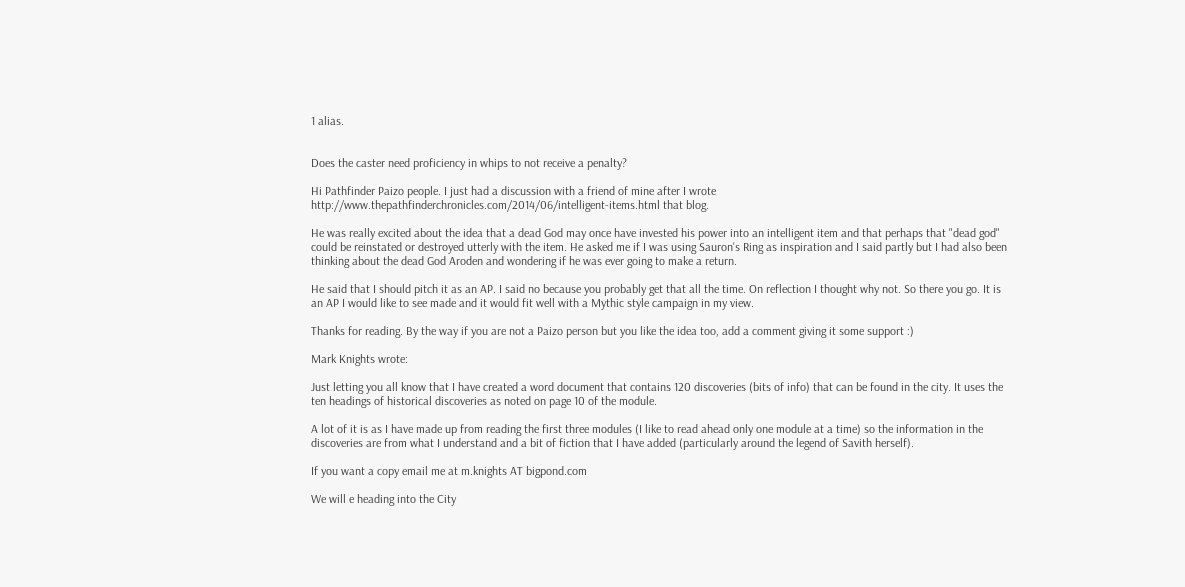1 alias.


Does the caster need proficiency in whips to not receive a penalty?

Hi Pathfinder Paizo people. I just had a discussion with a friend of mine after I wrote http://www.thepathfinderchronicles.com/2014/06/intelligent-items.html that blog.

He was really excited about the idea that a dead God may once have invested his power into an intelligent item and that perhaps that "dead god" could be reinstated or destroyed utterly with the item. He asked me if I was using Sauron's Ring as inspiration and I said partly but I had also been thinking about the dead God Aroden and wondering if he was ever going to make a return.

He said that I should pitch it as an AP. I said no because you probably get that all the time. On reflection I thought why not. So there you go. It is an AP I would like to see made and it would fit well with a Mythic style campaign in my view.

Thanks for reading. By the way if you are not a Paizo person but you like the idea too, add a comment giving it some support :)

Mark Knights wrote:

Just letting you all know that I have created a word document that contains 120 discoveries (bits of info) that can be found in the city. It uses the ten headings of historical discoveries as noted on page 10 of the module.

A lot of it is as I have made up from reading the first three modules (I like to read ahead only one module at a time) so the information in the discoveries are from what I understand and a bit of fiction that I have added (particularly around the legend of Savith herself).

If you want a copy email me at m.knights AT bigpond.com

We will e heading into the City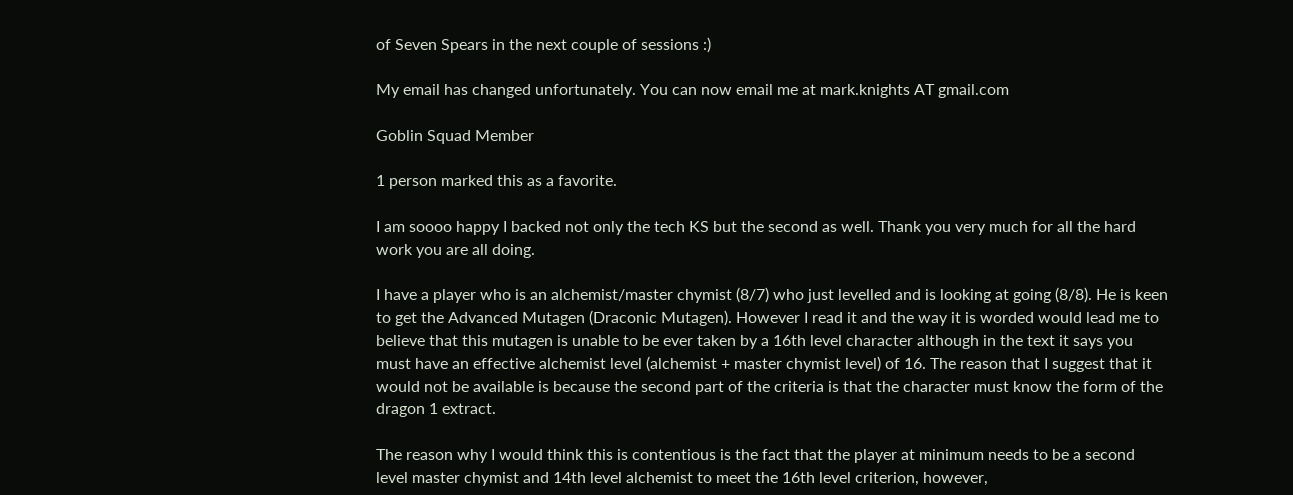of Seven Spears in the next couple of sessions :)

My email has changed unfortunately. You can now email me at mark.knights AT gmail.com

Goblin Squad Member

1 person marked this as a favorite.

I am soooo happy I backed not only the tech KS but the second as well. Thank you very much for all the hard work you are all doing.

I have a player who is an alchemist/master chymist (8/7) who just levelled and is looking at going (8/8). He is keen to get the Advanced Mutagen (Draconic Mutagen). However I read it and the way it is worded would lead me to believe that this mutagen is unable to be ever taken by a 16th level character although in the text it says you must have an effective alchemist level (alchemist + master chymist level) of 16. The reason that I suggest that it would not be available is because the second part of the criteria is that the character must know the form of the dragon 1 extract.

The reason why I would think this is contentious is the fact that the player at minimum needs to be a second level master chymist and 14th level alchemist to meet the 16th level criterion, however,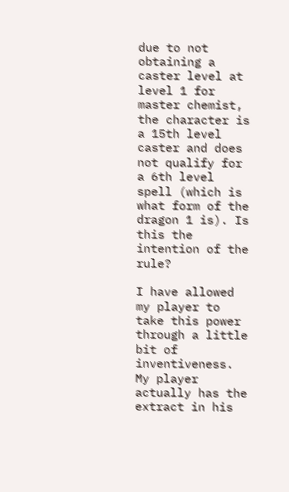due to not obtaining a caster level at level 1 for master chemist, the character is a 15th level caster and does not qualify for a 6th level spell (which is what form of the dragon 1 is). Is this the intention of the rule?

I have allowed my player to take this power through a little bit of inventiveness. My player actually has the extract in his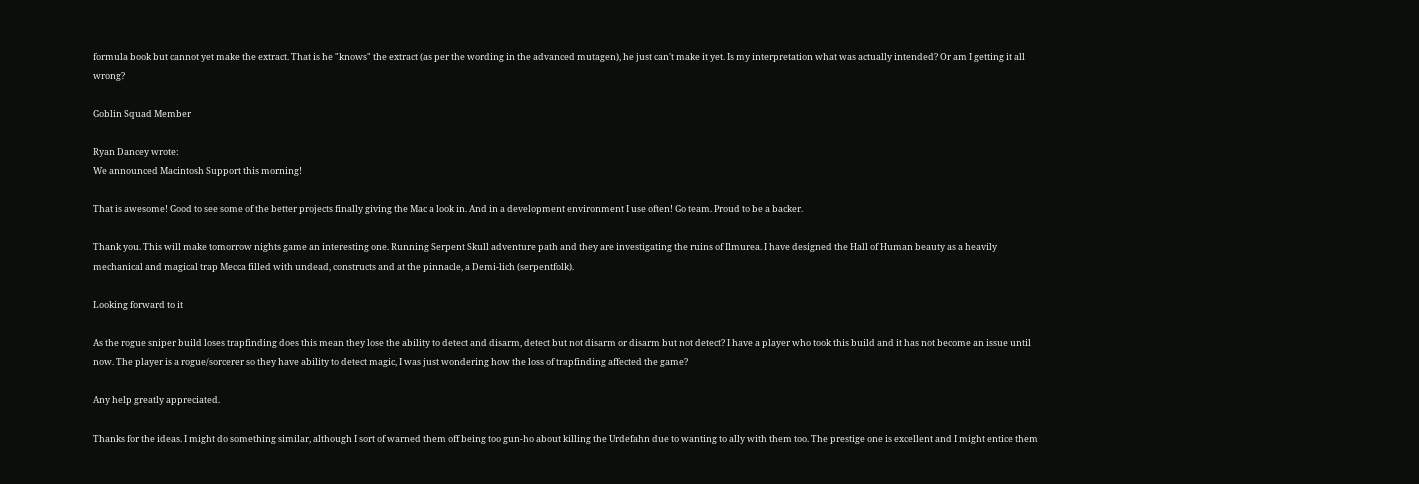formula book but cannot yet make the extract. That is he "knows" the extract (as per the wording in the advanced mutagen), he just can't make it yet. Is my interpretation what was actually intended? Or am I getting it all wrong?

Goblin Squad Member

Ryan Dancey wrote:
We announced Macintosh Support this morning!

That is awesome! Good to see some of the better projects finally giving the Mac a look in. And in a development environment I use often! Go team. Proud to be a backer.

Thank you. This will make tomorrow nights game an interesting one. Running Serpent Skull adventure path and they are investigating the ruins of Ilmurea. I have designed the Hall of Human beauty as a heavily mechanical and magical trap Mecca filled with undead, constructs and at the pinnacle, a Demi-lich (serpentfolk).

Looking forward to it

As the rogue sniper build loses trapfinding does this mean they lose the ability to detect and disarm, detect but not disarm or disarm but not detect? I have a player who took this build and it has not become an issue until now. The player is a rogue/sorcerer so they have ability to detect magic, I was just wondering how the loss of trapfinding affected the game?

Any help greatly appreciated.

Thanks for the ideas. I might do something similar, although I sort of warned them off being too gun-ho about killing the Urdefahn due to wanting to ally with them too. The prestige one is excellent and I might entice them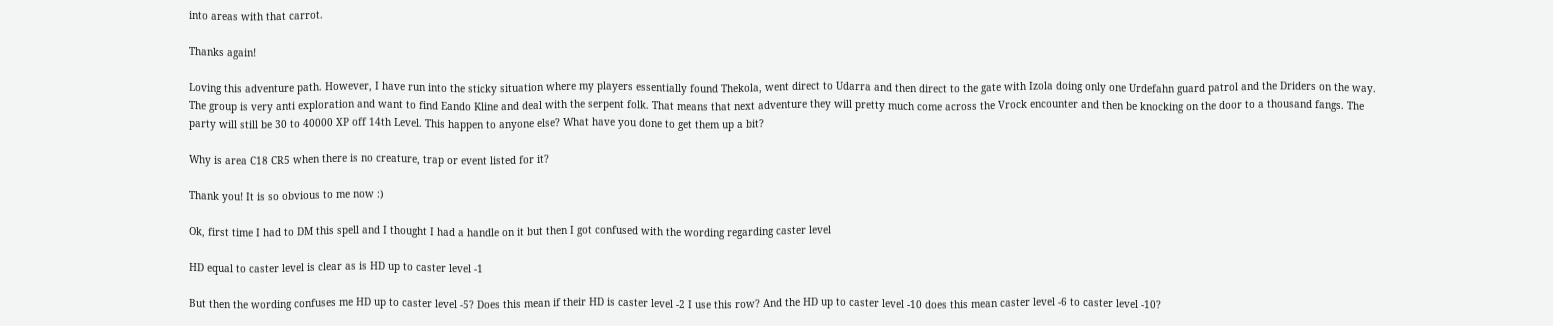into areas with that carrot.

Thanks again!

Loving this adventure path. However, I have run into the sticky situation where my players essentially found Thekola, went direct to Udarra and then direct to the gate with Izola doing only one Urdefahn guard patrol and the Driders on the way. The group is very anti exploration and want to find Eando Kline and deal with the serpent folk. That means that next adventure they will pretty much come across the Vrock encounter and then be knocking on the door to a thousand fangs. The party will still be 30 to 40000 XP off 14th Level. This happen to anyone else? What have you done to get them up a bit?

Why is area C18 CR5 when there is no creature, trap or event listed for it?

Thank you! It is so obvious to me now :)

Ok, first time I had to DM this spell and I thought I had a handle on it but then I got confused with the wording regarding caster level

HD equal to caster level is clear as is HD up to caster level -1

But then the wording confuses me HD up to caster level -5? Does this mean if their HD is caster level -2 I use this row? And the HD up to caster level -10 does this mean caster level -6 to caster level -10?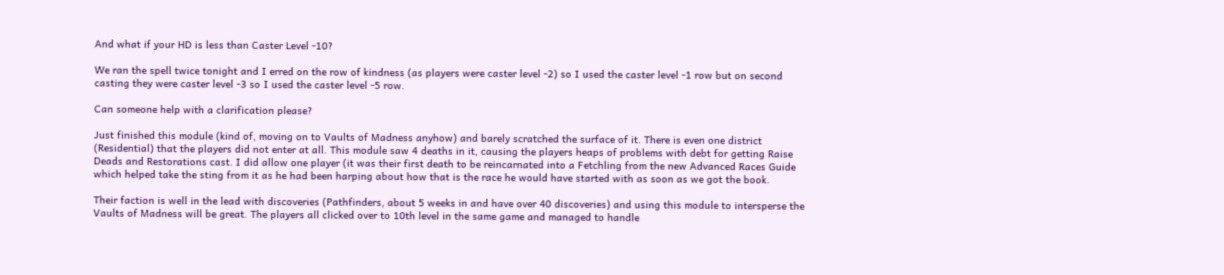And what if your HD is less than Caster Level -10?

We ran the spell twice tonight and I erred on the row of kindness (as players were caster level -2) so I used the caster level -1 row but on second casting they were caster level -3 so I used the caster level -5 row.

Can someone help with a clarification please?

Just finished this module (kind of, moving on to Vaults of Madness anyhow) and barely scratched the surface of it. There is even one district (Residential) that the players did not enter at all. This module saw 4 deaths in it, causing the players heaps of problems with debt for getting Raise Deads and Restorations cast. I did allow one player (it was their first death to be reincarnated into a Fetchling from the new Advanced Races Guide which helped take the sting from it as he had been harping about how that is the race he would have started with as soon as we got the book.

Their faction is well in the lead with discoveries (Pathfinders, about 5 weeks in and have over 40 discoveries) and using this module to intersperse the Vaults of Madness will be great. The players all clicked over to 10th level in the same game and managed to handle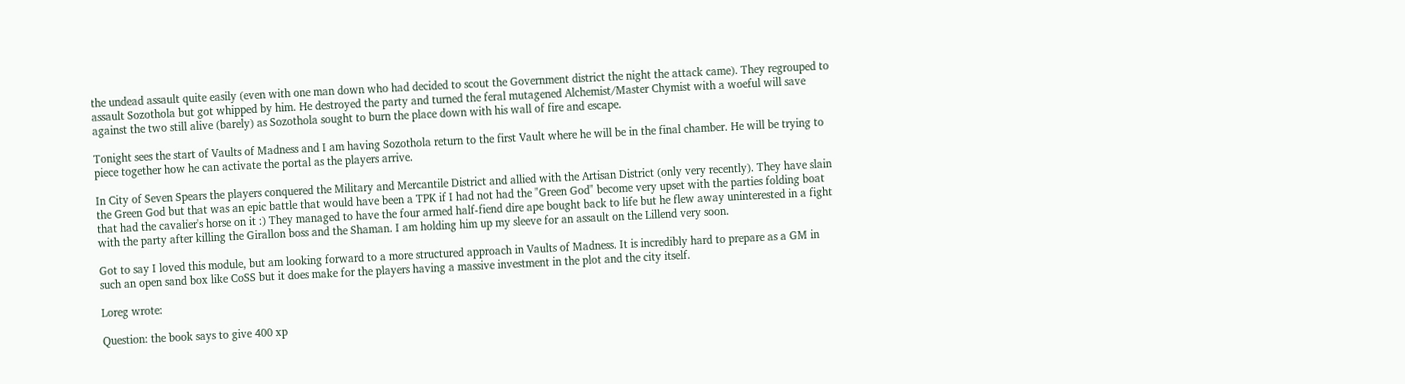the undead assault quite easily (even with one man down who had decided to scout the Government district the night the attack came). They regrouped to assault Sozothola but got whipped by him. He destroyed the party and turned the feral mutagened Alchemist/Master Chymist with a woeful will save against the two still alive (barely) as Sozothola sought to burn the place down with his wall of fire and escape.

Tonight sees the start of Vaults of Madness and I am having Sozothola return to the first Vault where he will be in the final chamber. He will be trying to piece together how he can activate the portal as the players arrive.

In City of Seven Spears the players conquered the Military and Mercantile District and allied with the Artisan District (only very recently). They have slain the Green God but that was an epic battle that would have been a TPK if I had not had the "Green God" become very upset with the parties folding boat that had the cavalier's horse on it :) They managed to have the four armed half-fiend dire ape bought back to life but he flew away uninterested in a fight with the party after killing the Girallon boss and the Shaman. I am holding him up my sleeve for an assault on the Lillend very soon.

Got to say I loved this module, but am looking forward to a more structured approach in Vaults of Madness. It is incredibly hard to prepare as a GM in such an open sand box like CoSS but it does make for the players having a massive investment in the plot and the city itself.

Loreg wrote:

Question: the book says to give 400 xp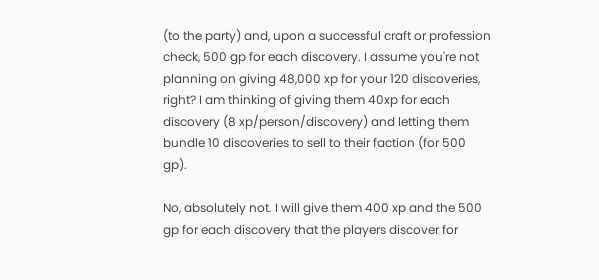(to the party) and, upon a successful craft or profession check, 500 gp for each discovery. I assume you're not planning on giving 48,000 xp for your 120 discoveries, right? I am thinking of giving them 40xp for each discovery (8 xp/person/discovery) and letting them bundle 10 discoveries to sell to their faction (for 500 gp).

No, absolutely not. I will give them 400 xp and the 500 gp for each discovery that the players discover for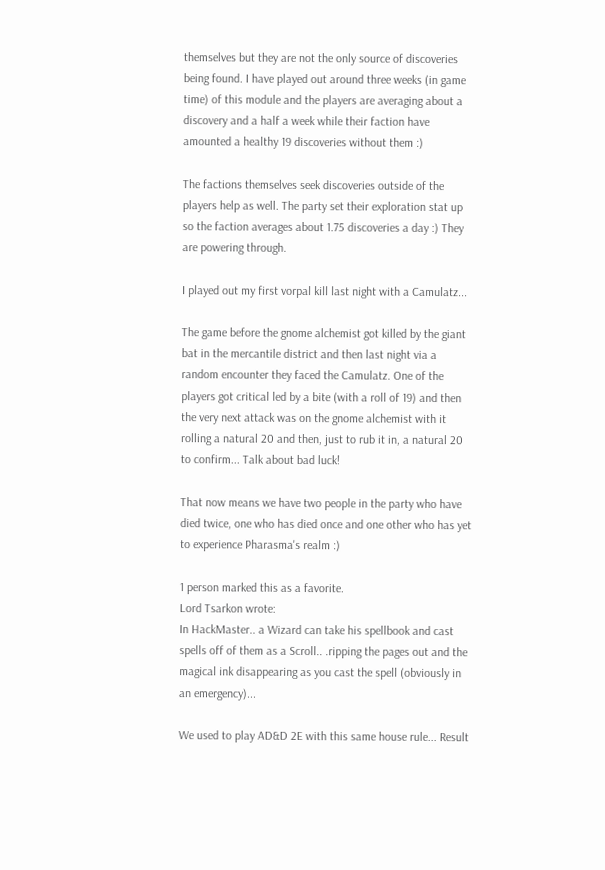themselves but they are not the only source of discoveries being found. I have played out around three weeks (in game time) of this module and the players are averaging about a discovery and a half a week while their faction have amounted a healthy 19 discoveries without them :)

The factions themselves seek discoveries outside of the players help as well. The party set their exploration stat up so the faction averages about 1.75 discoveries a day :) They are powering through.

I played out my first vorpal kill last night with a Camulatz...

The game before the gnome alchemist got killed by the giant bat in the mercantile district and then last night via a random encounter they faced the Camulatz. One of the players got critical led by a bite (with a roll of 19) and then the very next attack was on the gnome alchemist with it rolling a natural 20 and then, just to rub it in, a natural 20 to confirm... Talk about bad luck!

That now means we have two people in the party who have died twice, one who has died once and one other who has yet to experience Pharasma's realm :)

1 person marked this as a favorite.
Lord Tsarkon wrote:
In HackMaster.. a Wizard can take his spellbook and cast spells off of them as a Scroll.. .ripping the pages out and the magical ink disappearing as you cast the spell (obviously in an emergency)...

We used to play AD&D 2E with this same house rule... Result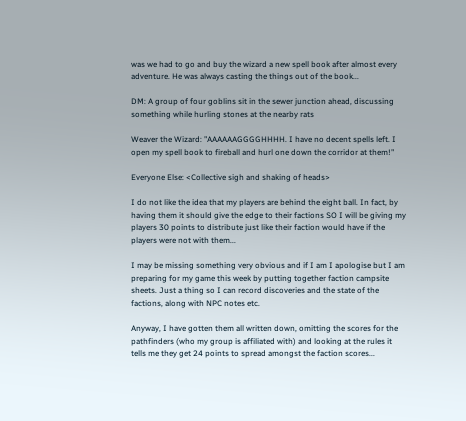was we had to go and buy the wizard a new spell book after almost every adventure. He was always casting the things out of the book...

DM: A group of four goblins sit in the sewer junction ahead, discussing something while hurling stones at the nearby rats

Weaver the Wizard: "AAAAAAGGGGHHHH. I have no decent spells left. I open my spell book to fireball and hurl one down the corridor at them!"

Everyone Else: <Collective sigh and shaking of heads>

I do not like the idea that my players are behind the eight ball. In fact, by having them it should give the edge to their factions SO I will be giving my players 30 points to distribute just like their faction would have if the players were not with them...

I may be missing something very obvious and if I am I apologise but I am preparing for my game this week by putting together faction campsite sheets. Just a thing so I can record discoveries and the state of the factions, along with NPC notes etc.

Anyway, I have gotten them all written down, omitting the scores for the pathfinders (who my group is affiliated with) and looking at the rules it tells me they get 24 points to spread amongst the faction scores...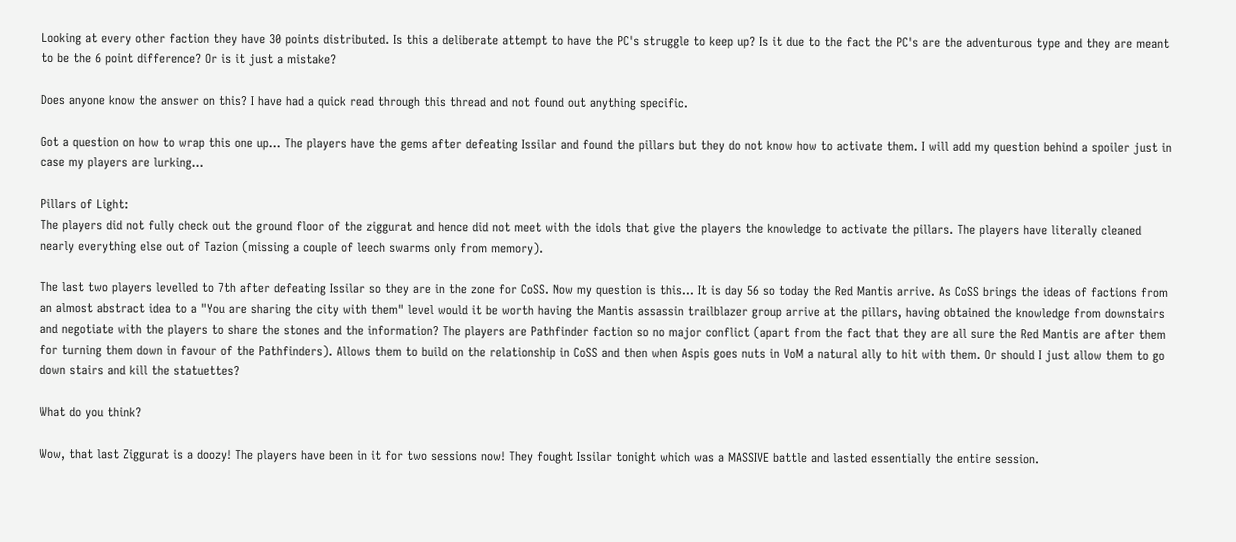Looking at every other faction they have 30 points distributed. Is this a deliberate attempt to have the PC's struggle to keep up? Is it due to the fact the PC's are the adventurous type and they are meant to be the 6 point difference? Or is it just a mistake?

Does anyone know the answer on this? I have had a quick read through this thread and not found out anything specific.

Got a question on how to wrap this one up... The players have the gems after defeating Issilar and found the pillars but they do not know how to activate them. I will add my question behind a spoiler just in case my players are lurking...

Pillars of Light:
The players did not fully check out the ground floor of the ziggurat and hence did not meet with the idols that give the players the knowledge to activate the pillars. The players have literally cleaned nearly everything else out of Tazion (missing a couple of leech swarms only from memory).

The last two players levelled to 7th after defeating Issilar so they are in the zone for CoSS. Now my question is this... It is day 56 so today the Red Mantis arrive. As CoSS brings the ideas of factions from an almost abstract idea to a "You are sharing the city with them" level would it be worth having the Mantis assassin trailblazer group arrive at the pillars, having obtained the knowledge from downstairs and negotiate with the players to share the stones and the information? The players are Pathfinder faction so no major conflict (apart from the fact that they are all sure the Red Mantis are after them for turning them down in favour of the Pathfinders). Allows them to build on the relationship in CoSS and then when Aspis goes nuts in VoM a natural ally to hit with them. Or should I just allow them to go down stairs and kill the statuettes?

What do you think?

Wow, that last Ziggurat is a doozy! The players have been in it for two sessions now! They fought Issilar tonight which was a MASSIVE battle and lasted essentially the entire session.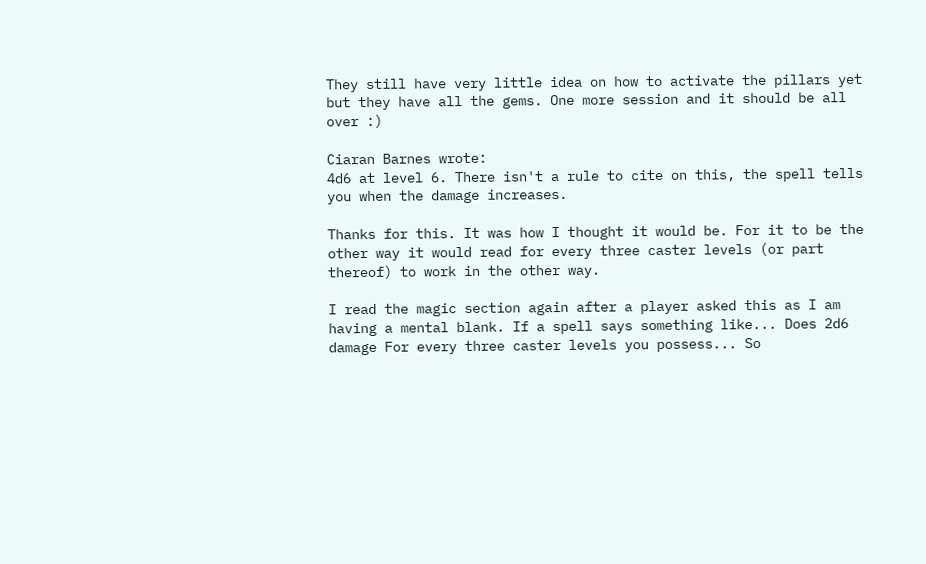They still have very little idea on how to activate the pillars yet but they have all the gems. One more session and it should be all over :)

Ciaran Barnes wrote:
4d6 at level 6. There isn't a rule to cite on this, the spell tells you when the damage increases.

Thanks for this. It was how I thought it would be. For it to be the other way it would read for every three caster levels (or part thereof) to work in the other way.

I read the magic section again after a player asked this as I am having a mental blank. If a spell says something like... Does 2d6 damage For every three caster levels you possess... So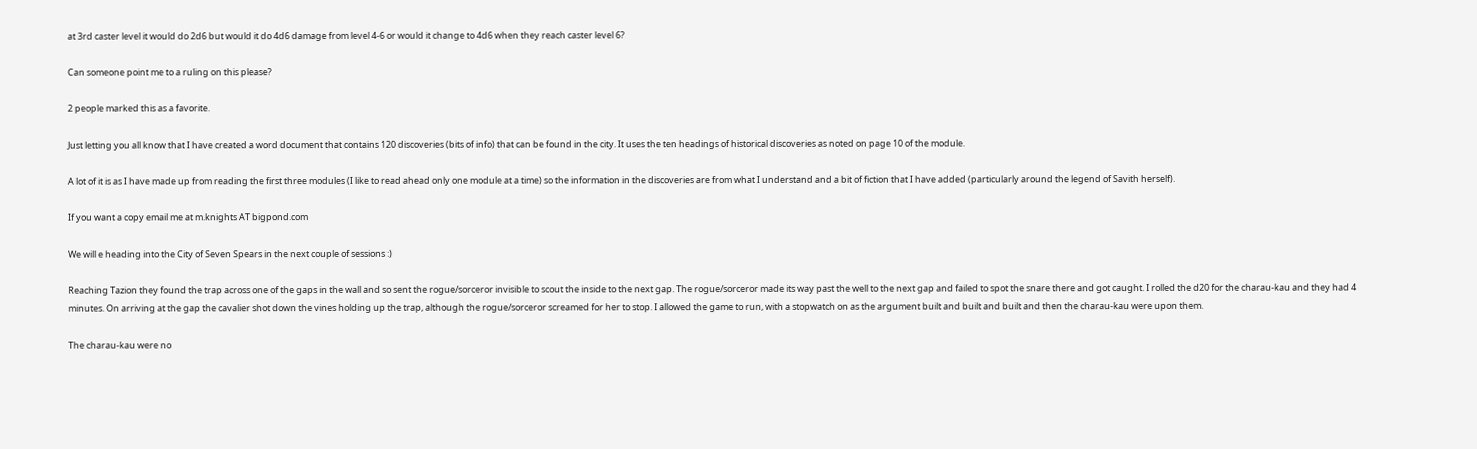at 3rd caster level it would do 2d6 but would it do 4d6 damage from level 4-6 or would it change to 4d6 when they reach caster level 6?

Can someone point me to a ruling on this please?

2 people marked this as a favorite.

Just letting you all know that I have created a word document that contains 120 discoveries (bits of info) that can be found in the city. It uses the ten headings of historical discoveries as noted on page 10 of the module.

A lot of it is as I have made up from reading the first three modules (I like to read ahead only one module at a time) so the information in the discoveries are from what I understand and a bit of fiction that I have added (particularly around the legend of Savith herself).

If you want a copy email me at m.knights AT bigpond.com

We will e heading into the City of Seven Spears in the next couple of sessions :)

Reaching Tazion they found the trap across one of the gaps in the wall and so sent the rogue/sorceror invisible to scout the inside to the next gap. The rogue/sorceror made its way past the well to the next gap and failed to spot the snare there and got caught. I rolled the d20 for the charau-kau and they had 4 minutes. On arriving at the gap the cavalier shot down the vines holding up the trap, although the rogue/sorceror screamed for her to stop. I allowed the game to run, with a stopwatch on as the argument built and built and built and then the charau-kau were upon them.

The charau-kau were no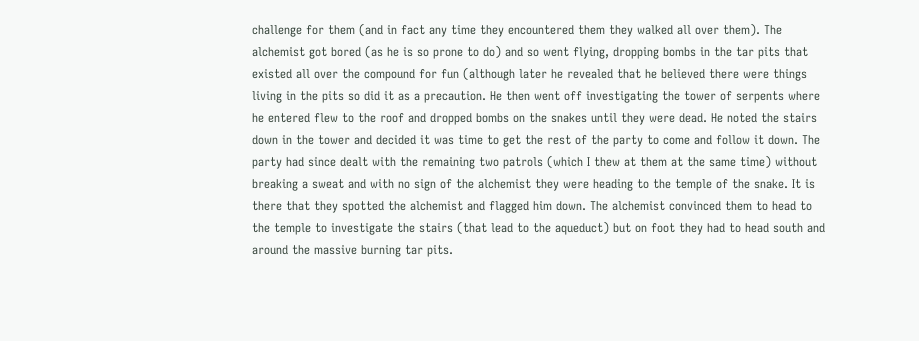challenge for them (and in fact any time they encountered them they walked all over them). The alchemist got bored (as he is so prone to do) and so went flying, dropping bombs in the tar pits that existed all over the compound for fun (although later he revealed that he believed there were things living in the pits so did it as a precaution. He then went off investigating the tower of serpents where he entered flew to the roof and dropped bombs on the snakes until they were dead. He noted the stairs down in the tower and decided it was time to get the rest of the party to come and follow it down. The party had since dealt with the remaining two patrols (which I thew at them at the same time) without breaking a sweat and with no sign of the alchemist they were heading to the temple of the snake. It is there that they spotted the alchemist and flagged him down. The alchemist convinced them to head to the temple to investigate the stairs (that lead to the aqueduct) but on foot they had to head south and around the massive burning tar pits.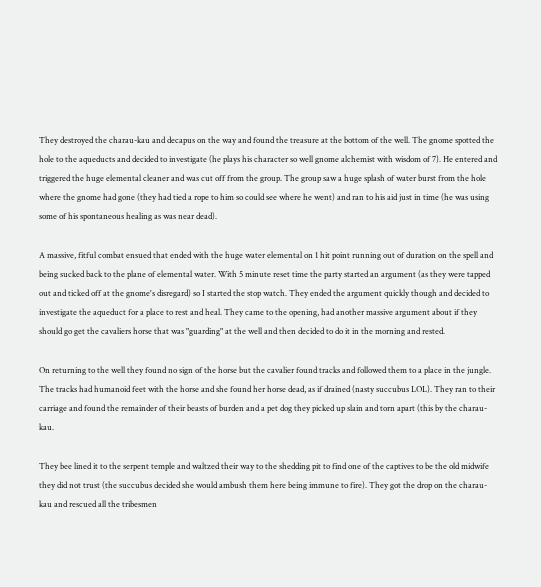They destroyed the charau-kau and decapus on the way and found the treasure at the bottom of the well. The gnome spotted the hole to the aqueducts and decided to investigate (he plays his character so well gnome alchemist with wisdom of 7). He entered and triggered the huge elemental cleaner and was cut off from the group. The group saw a huge splash of water burst from the hole where the gnome had gone (they had tied a rope to him so could see where he went) and ran to his aid just in time (he was using some of his spontaneous healing as was near dead).

A massive, fitful combat ensued that ended with the huge water elemental on 1 hit point running out of duration on the spell and being sucked back to the plane of elemental water. With 5 minute reset time the party started an argument (as they were tapped out and ticked off at the gnome's disregard) so I started the stop watch. They ended the argument quickly though and decided to investigate the aqueduct for a place to rest and heal. They came to the opening, had another massive argument about if they should go get the cavaliers horse that was "guarding" at the well and then decided to do it in the morning and rested.

On returning to the well they found no sign of the horse but the cavalier found tracks and followed them to a place in the jungle. The tracks had humanoid feet with the horse and she found her horse dead, as if drained (nasty succubus LOL). They ran to their carriage and found the remainder of their beasts of burden and a pet dog they picked up slain and torn apart (this by the charau-kau.

They bee lined it to the serpent temple and waltzed their way to the shedding pit to find one of the captives to be the old midwife they did not trust (the succubus decided she would ambush them here being immune to fire). They got the drop on the charau-kau and rescued all the tribesmen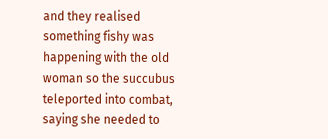and they realised something fishy was happening with the old woman so the succubus teleported into combat, saying she needed to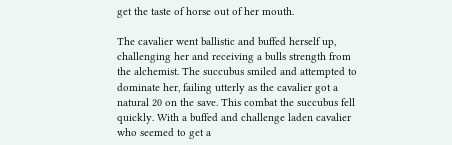get the taste of horse out of her mouth.

The cavalier went ballistic and buffed herself up, challenging her and receiving a bulls strength from the alchemist. The succubus smiled and attempted to dominate her, failing utterly as the cavalier got a natural 20 on the save. This combat the succubus fell quickly. With a buffed and challenge laden cavalier who seemed to get a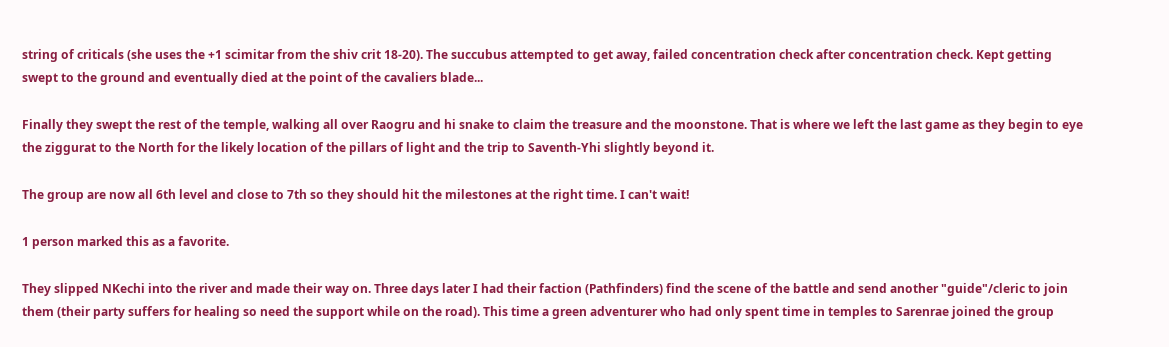string of criticals (she uses the +1 scimitar from the shiv crit 18-20). The succubus attempted to get away, failed concentration check after concentration check. Kept getting swept to the ground and eventually died at the point of the cavaliers blade...

Finally they swept the rest of the temple, walking all over Raogru and hi snake to claim the treasure and the moonstone. That is where we left the last game as they begin to eye the ziggurat to the North for the likely location of the pillars of light and the trip to Saventh-Yhi slightly beyond it.

The group are now all 6th level and close to 7th so they should hit the milestones at the right time. I can't wait!

1 person marked this as a favorite.

They slipped NKechi into the river and made their way on. Three days later I had their faction (Pathfinders) find the scene of the battle and send another "guide"/cleric to join them (their party suffers for healing so need the support while on the road). This time a green adventurer who had only spent time in temples to Sarenrae joined the group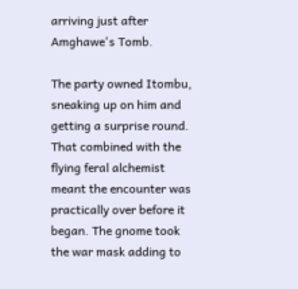arriving just after Amghawe's Tomb.

The party owned Itombu, sneaking up on him and getting a surprise round. That combined with the flying feral alchemist meant the encounter was practically over before it began. The gnome took the war mask adding to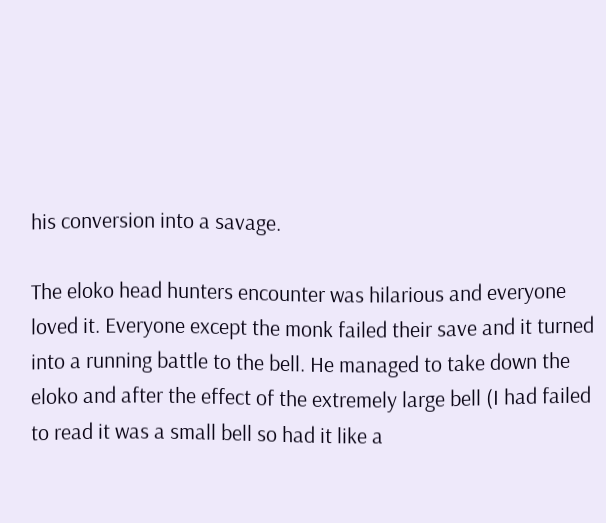his conversion into a savage.

The eloko head hunters encounter was hilarious and everyone loved it. Everyone except the monk failed their save and it turned into a running battle to the bell. He managed to take down the eloko and after the effect of the extremely large bell (I had failed to read it was a small bell so had it like a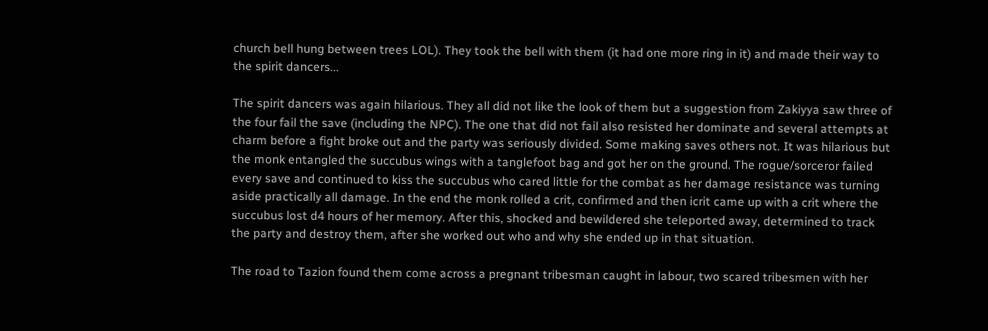church bell hung between trees LOL). They took the bell with them (it had one more ring in it) and made their way to the spirit dancers...

The spirit dancers was again hilarious. They all did not like the look of them but a suggestion from Zakiyya saw three of the four fail the save (including the NPC). The one that did not fail also resisted her dominate and several attempts at charm before a fight broke out and the party was seriously divided. Some making saves others not. It was hilarious but the monk entangled the succubus wings with a tanglefoot bag and got her on the ground. The rogue/sorceror failed every save and continued to kiss the succubus who cared little for the combat as her damage resistance was turning aside practically all damage. In the end the monk rolled a crit, confirmed and then icrit came up with a crit where the succubus lost d4 hours of her memory. After this, shocked and bewildered she teleported away, determined to track the party and destroy them, after she worked out who and why she ended up in that situation.

The road to Tazion found them come across a pregnant tribesman caught in labour, two scared tribesmen with her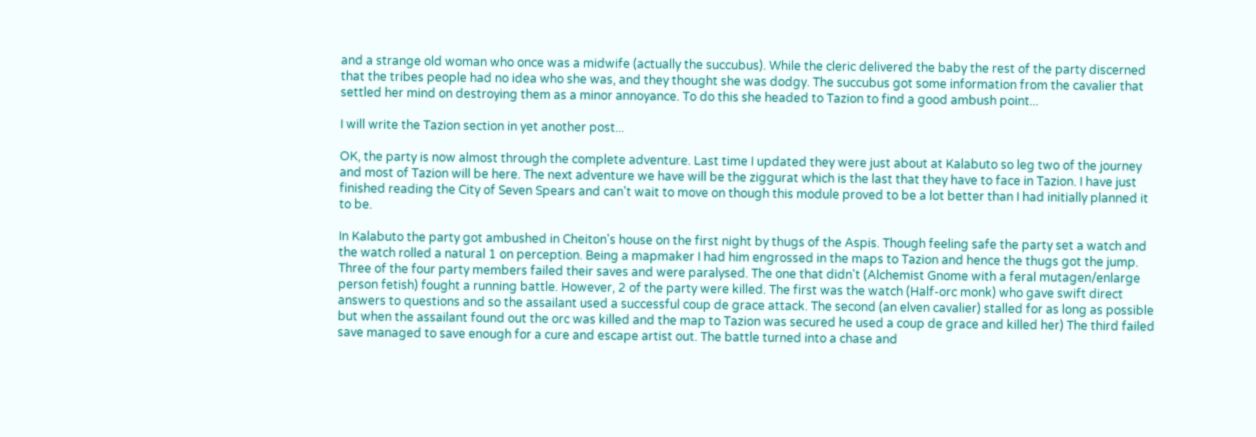and a strange old woman who once was a midwife (actually the succubus). While the cleric delivered the baby the rest of the party discerned that the tribes people had no idea who she was, and they thought she was dodgy. The succubus got some information from the cavalier that settled her mind on destroying them as a minor annoyance. To do this she headed to Tazion to find a good ambush point...

I will write the Tazion section in yet another post...

OK, the party is now almost through the complete adventure. Last time I updated they were just about at Kalabuto so leg two of the journey and most of Tazion will be here. The next adventure we have will be the ziggurat which is the last that they have to face in Tazion. I have just finished reading the City of Seven Spears and can't wait to move on though this module proved to be a lot better than I had initially planned it to be.

In Kalabuto the party got ambushed in Cheiton's house on the first night by thugs of the Aspis. Though feeling safe the party set a watch and the watch rolled a natural 1 on perception. Being a mapmaker I had him engrossed in the maps to Tazion and hence the thugs got the jump. Three of the four party members failed their saves and were paralysed. The one that didn't (Alchemist Gnome with a feral mutagen/enlarge person fetish) fought a running battle. However, 2 of the party were killed. The first was the watch (Half-orc monk) who gave swift direct answers to questions and so the assailant used a successful coup de grace attack. The second (an elven cavalier) stalled for as long as possible but when the assailant found out the orc was killed and the map to Tazion was secured he used a coup de grace and killed her) The third failed save managed to save enough for a cure and escape artist out. The battle turned into a chase and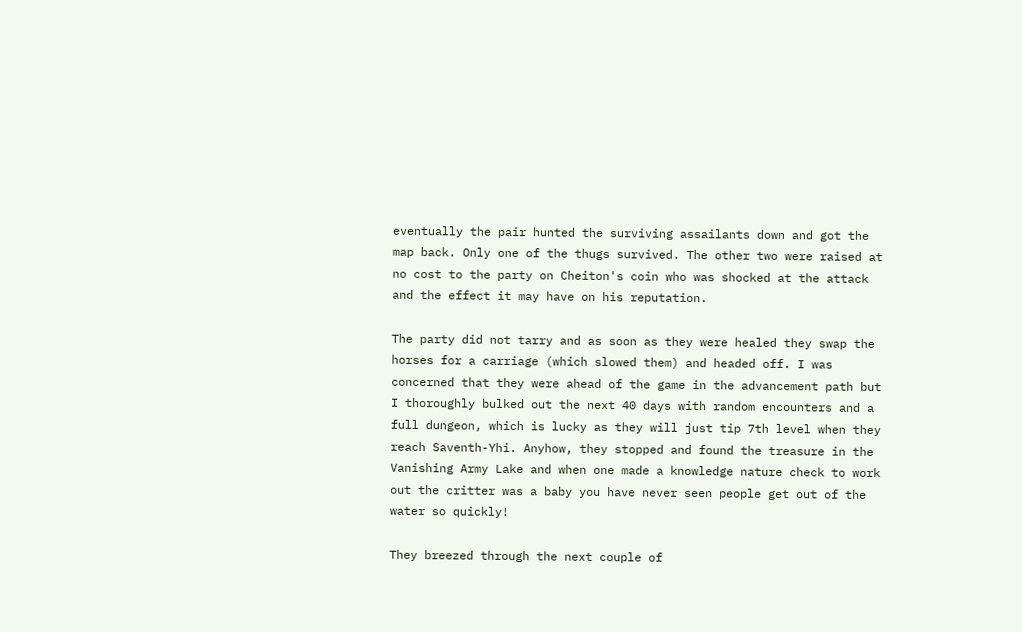eventually the pair hunted the surviving assailants down and got the map back. Only one of the thugs survived. The other two were raised at no cost to the party on Cheiton's coin who was shocked at the attack and the effect it may have on his reputation.

The party did not tarry and as soon as they were healed they swap the horses for a carriage (which slowed them) and headed off. I was concerned that they were ahead of the game in the advancement path but I thoroughly bulked out the next 40 days with random encounters and a full dungeon, which is lucky as they will just tip 7th level when they reach Saventh-Yhi. Anyhow, they stopped and found the treasure in the Vanishing Army Lake and when one made a knowledge nature check to work out the critter was a baby you have never seen people get out of the water so quickly!

They breezed through the next couple of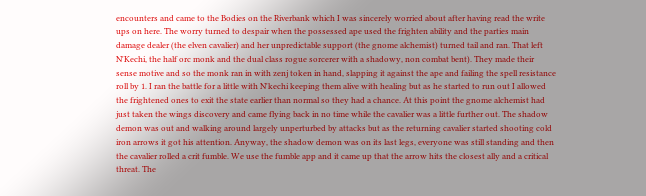encounters and came to the Bodies on the Riverbank which I was sincerely worried about after having read the write ups on here. The worry turned to despair when the possessed ape used the frighten ability and the parties main damage dealer (the elven cavalier) and her unpredictable support (the gnome alchemist) turned tail and ran. That left N'Kechi, the half orc monk and the dual class rogue sorcerer with a shadowy, non combat bent). They made their sense motive and so the monk ran in with zenj token in hand, slapping it against the ape and failing the spell resistance roll by 1. I ran the battle for a little with N'kechi keeping them alive with healing but as he started to run out I allowed the frightened ones to exit the state earlier than normal so they had a chance. At this point the gnome alchemist had just taken the wings discovery and came flying back in no time while the cavalier was a little further out. The shadow demon was out and walking around largely unperturbed by attacks but as the returning cavalier started shooting cold iron arrows it got his attention. Anyway, the shadow demon was on its last legs, everyone was still standing and then the cavalier rolled a crit fumble. We use the fumble app and it came up that the arrow hits the closest ally and a critical threat. The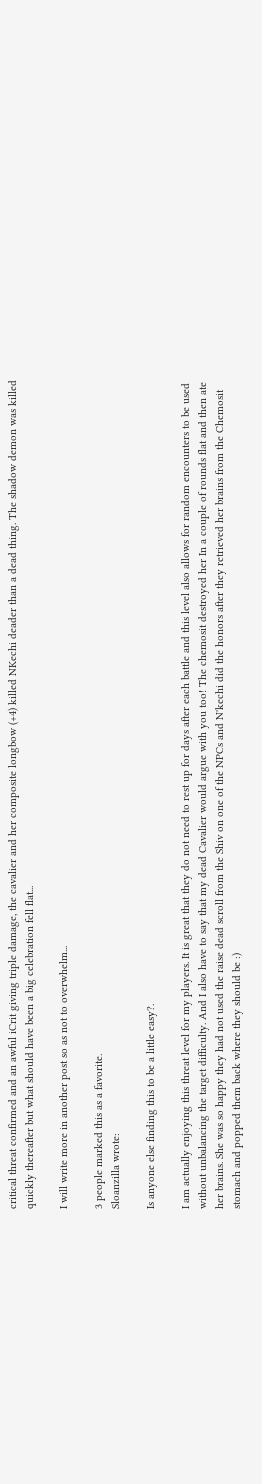critical threat confirmed and an awful iCrit giving triple damage, the cavalier and her composite longbow (+4) killed NKechi deader than a dead thing. The shadow demon was killed quickly thereafter but what should have been a big celebration fell flat...

I will write more in another post so as not to overwhelm...

3 people marked this as a favorite.
Sloanzilla wrote:

Is anyone else finding this to be a little easy?.

I am actually enjoying this threat level for my players. It is great that they do not need to rest up for days after each battle and this level also allows for random encounters to be used without unbalancing the target difficulty. And I also have to say that my dead Cavalier would argue with you too! The chemosit destroyed her In a couple of rounds flat and then ate her brains. She was so happy they had not used the raise dead scroll from the Shiv on one of the NPCs and N'kechi did the honors after they retrieved her brains from the Chemosit stomach and popped them back where they should be :)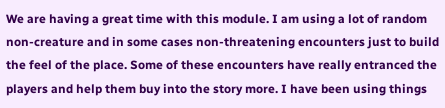We are having a great time with this module. I am using a lot of random non-creature and in some cases non-threatening encounters just to build the feel of the place. Some of these encounters have really entranced the players and help them buy into the story more. I have been using things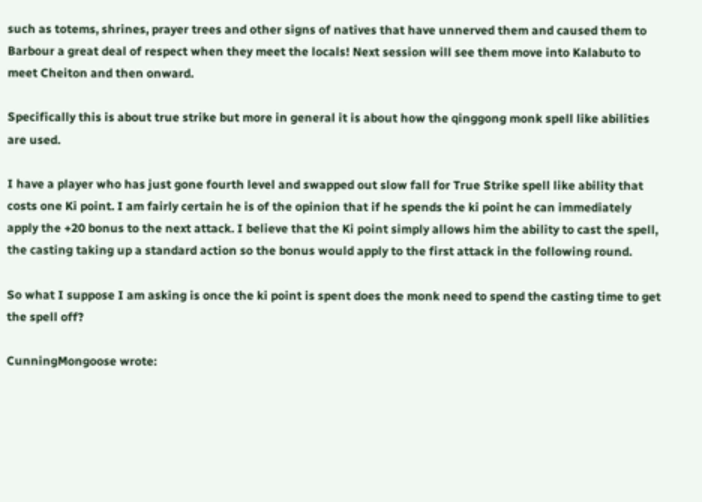such as totems, shrines, prayer trees and other signs of natives that have unnerved them and caused them to Barbour a great deal of respect when they meet the locals! Next session will see them move into Kalabuto to meet Cheiton and then onward.

Specifically this is about true strike but more in general it is about how the qinggong monk spell like abilities are used.

I have a player who has just gone fourth level and swapped out slow fall for True Strike spell like ability that costs one Ki point. I am fairly certain he is of the opinion that if he spends the ki point he can immediately apply the +20 bonus to the next attack. I believe that the Ki point simply allows him the ability to cast the spell, the casting taking up a standard action so the bonus would apply to the first attack in the following round.

So what I suppose I am asking is once the ki point is spent does the monk need to spend the casting time to get the spell off?

CunningMongoose wrote: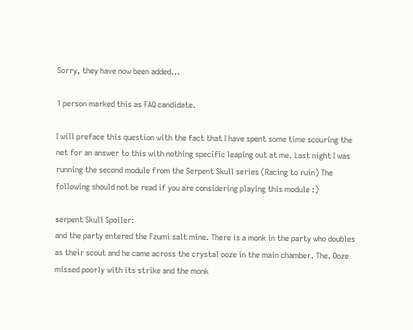Sorry, they have now been added...

1 person marked this as FAQ candidate.

I will preface this question with the fact that I have spent some time scouring the net for an answer to this with nothing specific leaping out at me. Last night I was running the second module from the Serpent Skull series (Racing to ruin) The following should not be read if you are considering playing this module :)

serpent Skull Spoiler:
and the party entered the Fzumi salt mine. There is a monk in the party who doubles as their scout and he came across the crystal ooze in the main chamber. The. Ooze missed poorly with its strike and the monk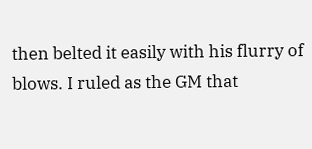then belted it easily with his flurry of blows. I ruled as the GM that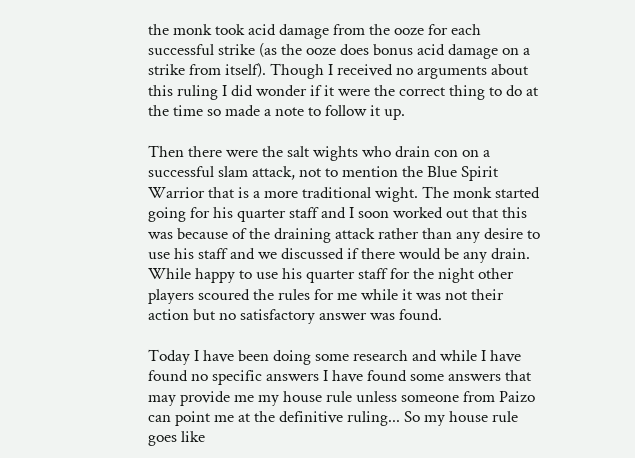the monk took acid damage from the ooze for each successful strike (as the ooze does bonus acid damage on a strike from itself). Though I received no arguments about this ruling I did wonder if it were the correct thing to do at the time so made a note to follow it up.

Then there were the salt wights who drain con on a successful slam attack, not to mention the Blue Spirit Warrior that is a more traditional wight. The monk started going for his quarter staff and I soon worked out that this was because of the draining attack rather than any desire to use his staff and we discussed if there would be any drain. While happy to use his quarter staff for the night other players scoured the rules for me while it was not their action but no satisfactory answer was found.

Today I have been doing some research and while I have found no specific answers I have found some answers that may provide me my house rule unless someone from Paizo can point me at the definitive ruling... So my house rule goes like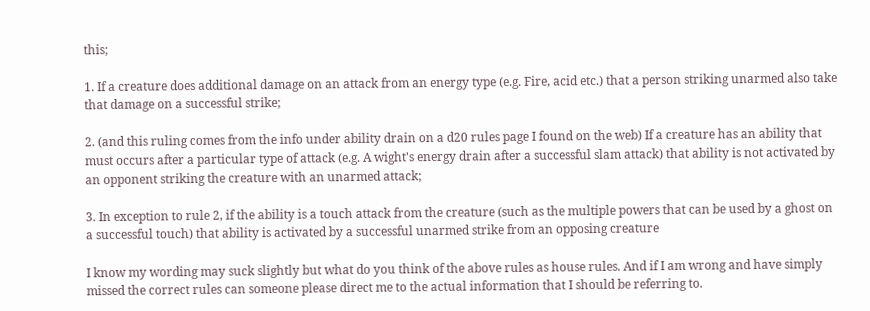this;

1. If a creature does additional damage on an attack from an energy type (e.g. Fire, acid etc.) that a person striking unarmed also take that damage on a successful strike;

2. (and this ruling comes from the info under ability drain on a d20 rules page I found on the web) If a creature has an ability that must occurs after a particular type of attack (e.g. A wight's energy drain after a successful slam attack) that ability is not activated by an opponent striking the creature with an unarmed attack;

3. In exception to rule 2, if the ability is a touch attack from the creature (such as the multiple powers that can be used by a ghost on a successful touch) that ability is activated by a successful unarmed strike from an opposing creature

I know my wording may suck slightly but what do you think of the above rules as house rules. And if I am wrong and have simply missed the correct rules can someone please direct me to the actual information that I should be referring to.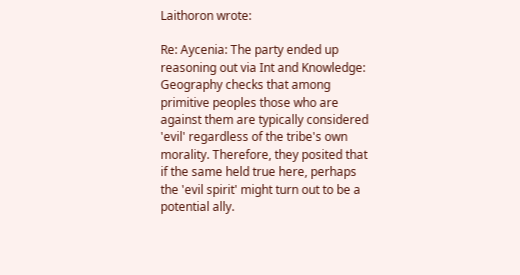Laithoron wrote:

Re: Aycenia: The party ended up reasoning out via Int and Knowledge: Geography checks that among primitive peoples those who are against them are typically considered 'evil' regardless of the tribe's own morality. Therefore, they posited that if the same held true here, perhaps the 'evil spirit' might turn out to be a potential ally.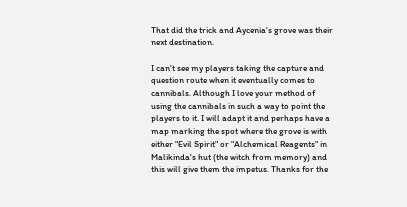That did the trick and Aycenia's grove was their next destination.

I can't see my players taking the capture and question route when it eventually comes to cannibals. Although I love your method of using the cannibals in such a way to point the players to it. I will adapt it and perhaps have a map marking the spot where the grove is with either "Evil Spirit" or "Alchemical Reagents" in Malikinda's hut (the witch from memory) and this will give them the impetus. Thanks for the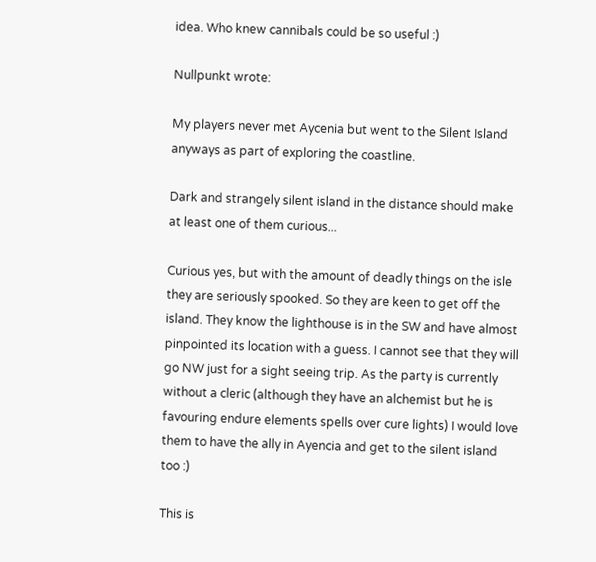idea. Who knew cannibals could be so useful :)

Nullpunkt wrote:

My players never met Aycenia but went to the Silent Island anyways as part of exploring the coastline.

Dark and strangely silent island in the distance should make at least one of them curious...

Curious yes, but with the amount of deadly things on the isle they are seriously spooked. So they are keen to get off the island. They know the lighthouse is in the SW and have almost pinpointed its location with a guess. I cannot see that they will go NW just for a sight seeing trip. As the party is currently without a cleric (although they have an alchemist but he is favouring endure elements spells over cure lights) I would love them to have the ally in Ayencia and get to the silent island too :)

This is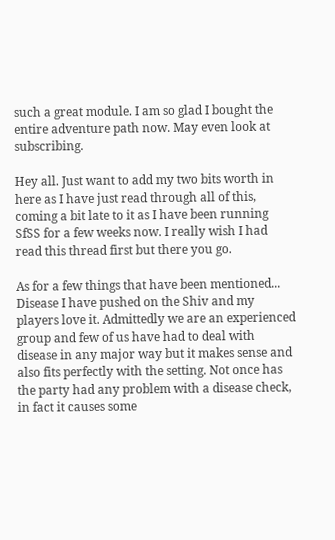such a great module. I am so glad I bought the entire adventure path now. May even look at subscribing.

Hey all. Just want to add my two bits worth in here as I have just read through all of this, coming a bit late to it as I have been running SfSS for a few weeks now. I really wish I had read this thread first but there you go.

As for a few things that have been mentioned... Disease I have pushed on the Shiv and my players love it. Admittedly we are an experienced group and few of us have had to deal with disease in any major way but it makes sense and also fits perfectly with the setting. Not once has the party had any problem with a disease check, in fact it causes some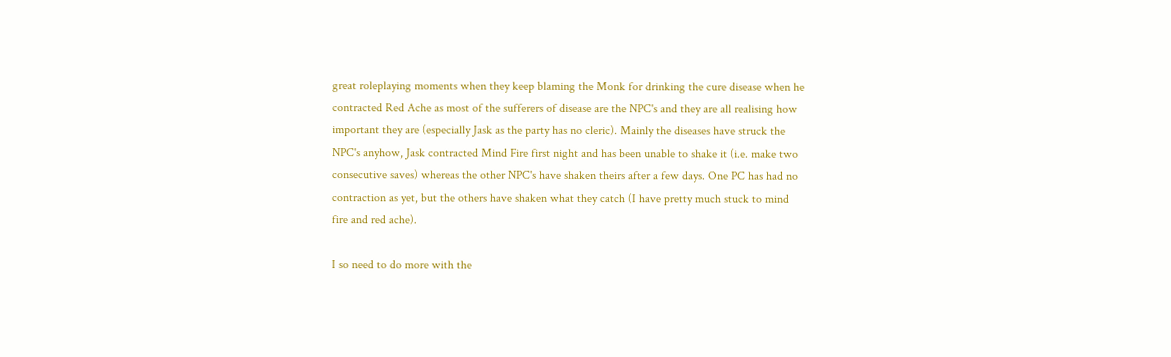great roleplaying moments when they keep blaming the Monk for drinking the cure disease when he contracted Red Ache as most of the sufferers of disease are the NPC's and they are all realising how important they are (especially Jask as the party has no cleric). Mainly the diseases have struck the NPC's anyhow, Jask contracted Mind Fire first night and has been unable to shake it (i.e. make two consecutive saves) whereas the other NPC's have shaken theirs after a few days. One PC has had no contraction as yet, but the others have shaken what they catch (I have pretty much stuck to mind fire and red ache).

I so need to do more with the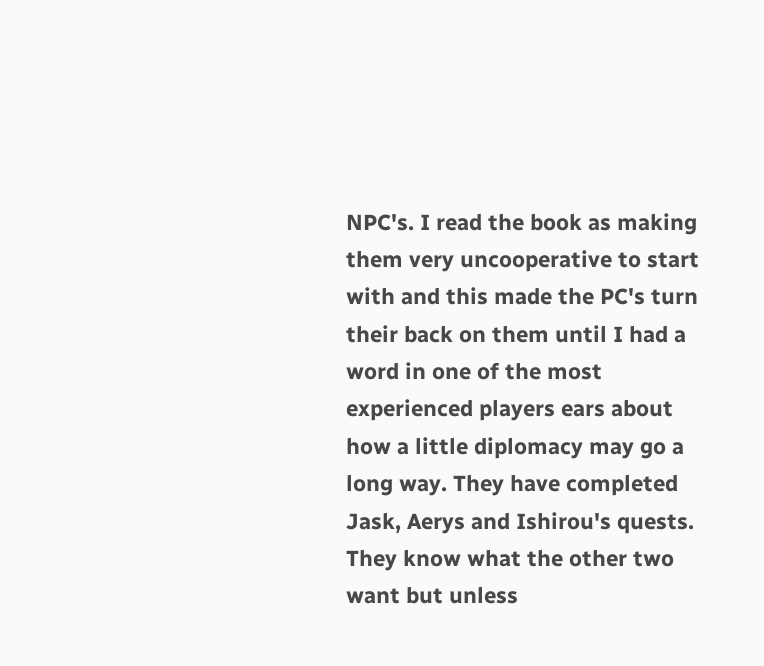NPC's. I read the book as making them very uncooperative to start with and this made the PC's turn their back on them until I had a word in one of the most experienced players ears about how a little diplomacy may go a long way. They have completed Jask, Aerys and Ishirou's quests. They know what the other two want but unless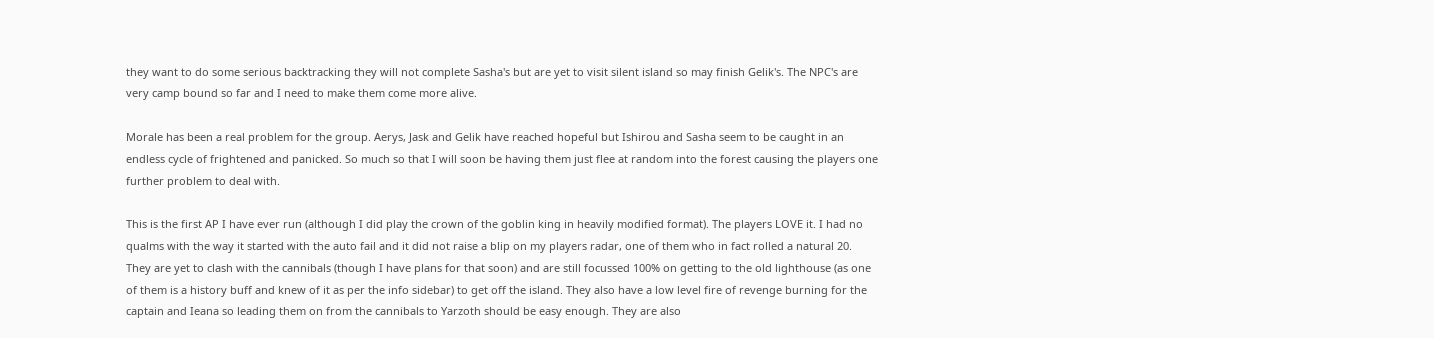they want to do some serious backtracking they will not complete Sasha's but are yet to visit silent island so may finish Gelik's. The NPC's are very camp bound so far and I need to make them come more alive.

Morale has been a real problem for the group. Aerys, Jask and Gelik have reached hopeful but Ishirou and Sasha seem to be caught in an endless cycle of frightened and panicked. So much so that I will soon be having them just flee at random into the forest causing the players one further problem to deal with.

This is the first AP I have ever run (although I did play the crown of the goblin king in heavily modified format). The players LOVE it. I had no qualms with the way it started with the auto fail and it did not raise a blip on my players radar, one of them who in fact rolled a natural 20. They are yet to clash with the cannibals (though I have plans for that soon) and are still focussed 100% on getting to the old lighthouse (as one of them is a history buff and knew of it as per the info sidebar) to get off the island. They also have a low level fire of revenge burning for the captain and Ieana so leading them on from the cannibals to Yarzoth should be easy enough. They are also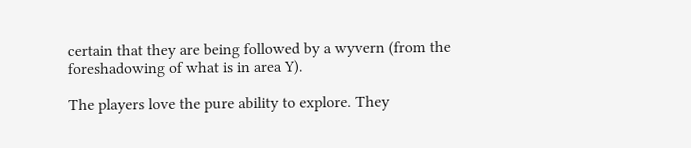certain that they are being followed by a wyvern (from the foreshadowing of what is in area Y).

The players love the pure ability to explore. They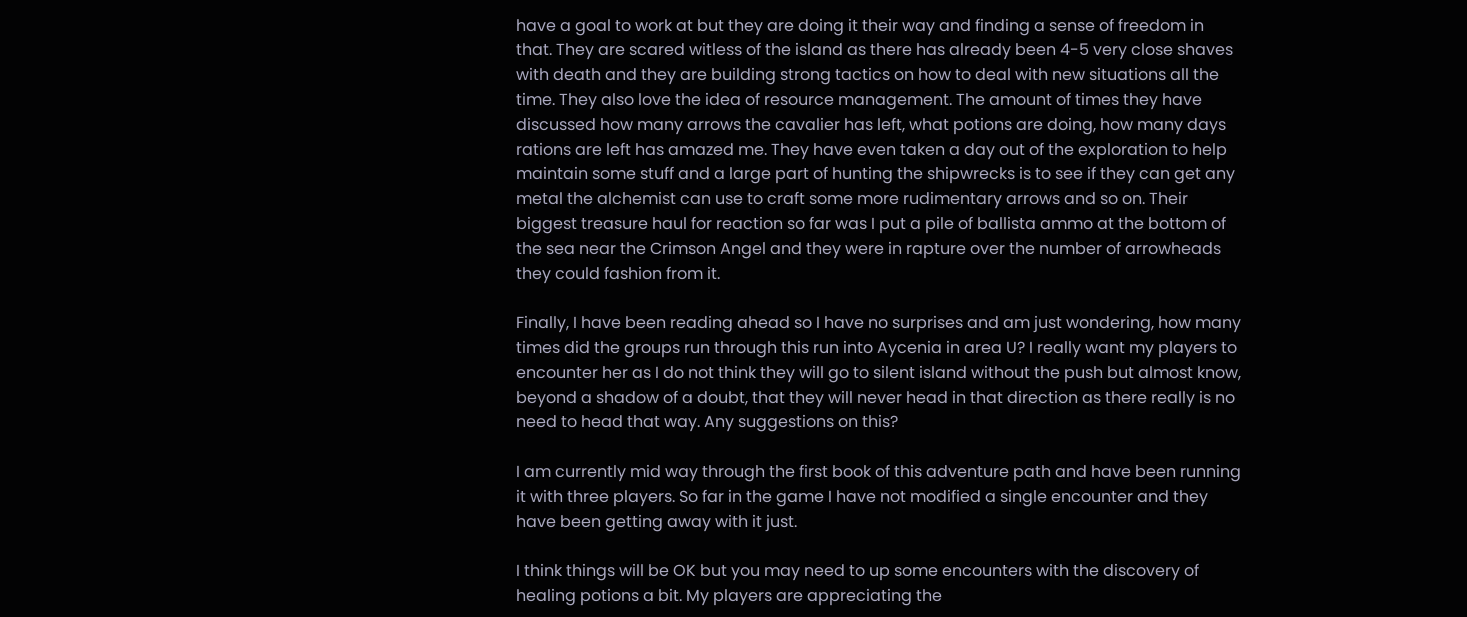have a goal to work at but they are doing it their way and finding a sense of freedom in that. They are scared witless of the island as there has already been 4-5 very close shaves with death and they are building strong tactics on how to deal with new situations all the time. They also love the idea of resource management. The amount of times they have discussed how many arrows the cavalier has left, what potions are doing, how many days rations are left has amazed me. They have even taken a day out of the exploration to help maintain some stuff and a large part of hunting the shipwrecks is to see if they can get any metal the alchemist can use to craft some more rudimentary arrows and so on. Their biggest treasure haul for reaction so far was I put a pile of ballista ammo at the bottom of the sea near the Crimson Angel and they were in rapture over the number of arrowheads they could fashion from it.

Finally, I have been reading ahead so I have no surprises and am just wondering, how many times did the groups run through this run into Aycenia in area U? I really want my players to encounter her as I do not think they will go to silent island without the push but almost know, beyond a shadow of a doubt, that they will never head in that direction as there really is no need to head that way. Any suggestions on this?

I am currently mid way through the first book of this adventure path and have been running it with three players. So far in the game I have not modified a single encounter and they have been getting away with it just.

I think things will be OK but you may need to up some encounters with the discovery of healing potions a bit. My players are appreciating the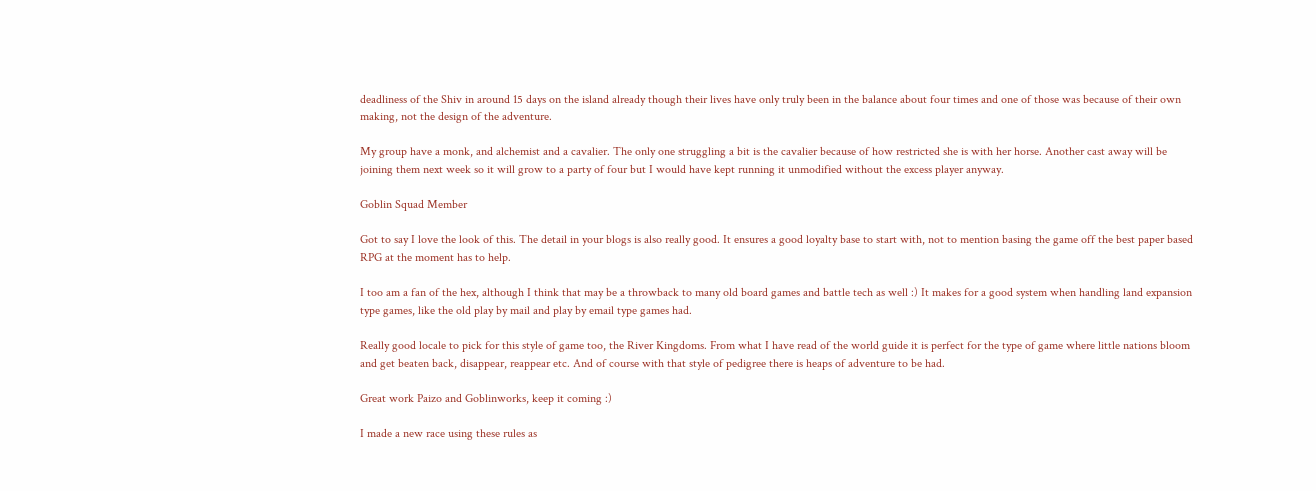deadliness of the Shiv in around 15 days on the island already though their lives have only truly been in the balance about four times and one of those was because of their own making, not the design of the adventure.

My group have a monk, and alchemist and a cavalier. The only one struggling a bit is the cavalier because of how restricted she is with her horse. Another cast away will be joining them next week so it will grow to a party of four but I would have kept running it unmodified without the excess player anyway.

Goblin Squad Member

Got to say I love the look of this. The detail in your blogs is also really good. It ensures a good loyalty base to start with, not to mention basing the game off the best paper based RPG at the moment has to help.

I too am a fan of the hex, although I think that may be a throwback to many old board games and battle tech as well :) It makes for a good system when handling land expansion type games, like the old play by mail and play by email type games had.

Really good locale to pick for this style of game too, the River Kingdoms. From what I have read of the world guide it is perfect for the type of game where little nations bloom and get beaten back, disappear, reappear etc. And of course with that style of pedigree there is heaps of adventure to be had.

Great work Paizo and Goblinworks, keep it coming :)

I made a new race using these rules as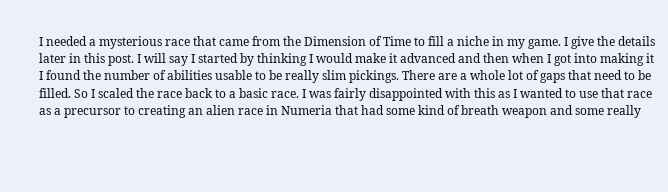I needed a mysterious race that came from the Dimension of Time to fill a niche in my game. I give the details later in this post. I will say I started by thinking I would make it advanced and then when I got into making it I found the number of abilities usable to be really slim pickings. There are a whole lot of gaps that need to be filled. So I scaled the race back to a basic race. I was fairly disappointed with this as I wanted to use that race as a precursor to creating an alien race in Numeria that had some kind of breath weapon and some really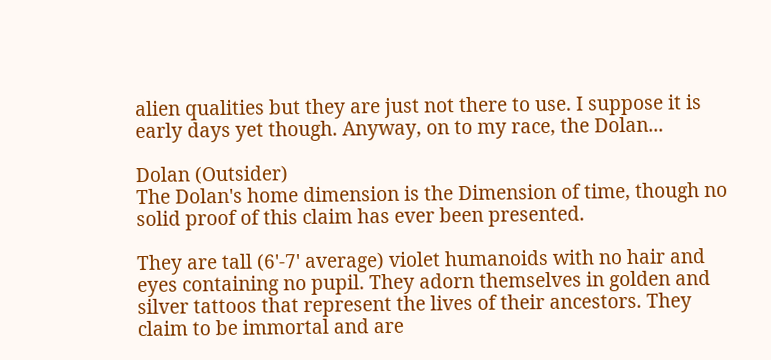alien qualities but they are just not there to use. I suppose it is early days yet though. Anyway, on to my race, the Dolan...

Dolan (Outsider)
The Dolan's home dimension is the Dimension of time, though no solid proof of this claim has ever been presented.

They are tall (6'-7' average) violet humanoids with no hair and eyes containing no pupil. They adorn themselves in golden and silver tattoos that represent the lives of their ancestors. They claim to be immortal and are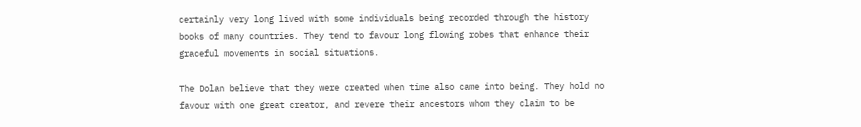certainly very long lived with some individuals being recorded through the history books of many countries. They tend to favour long flowing robes that enhance their graceful movements in social situations.

The Dolan believe that they were created when time also came into being. They hold no favour with one great creator, and revere their ancestors whom they claim to be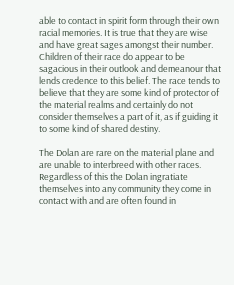able to contact in spirit form through their own racial memories. It is true that they are wise and have great sages amongst their number. Children of their race do appear to be sagacious in their outlook and demeanour that lends credence to this belief. The race tends to believe that they are some kind of protector of the material realms and certainly do not consider themselves a part of it, as if guiding it to some kind of shared destiny.

The Dolan are rare on the material plane and are unable to interbreed with other races. Regardless of this the Dolan ingratiate themselves into any community they come in contact with and are often found in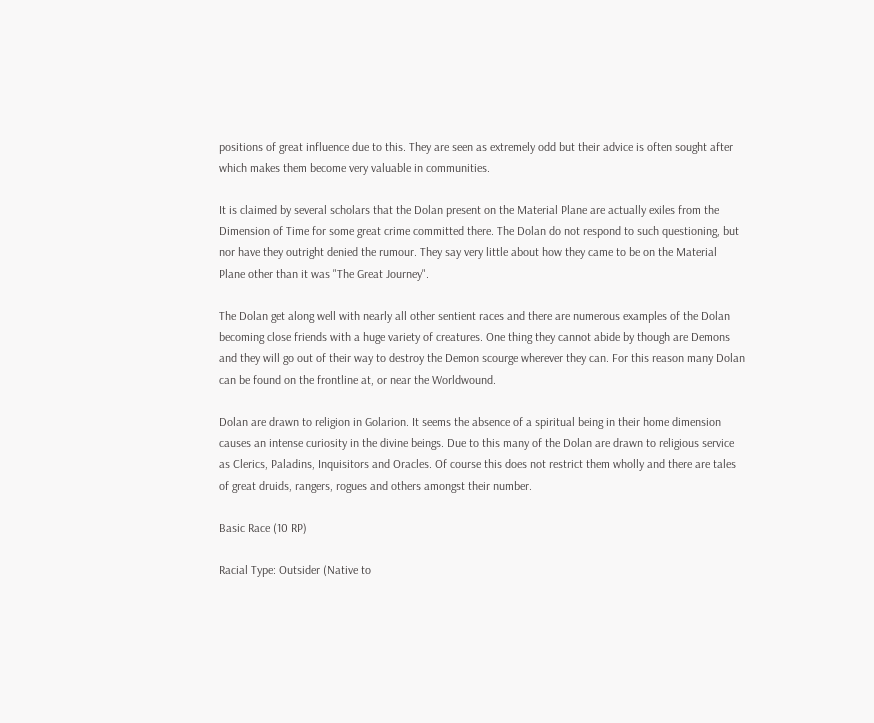positions of great influence due to this. They are seen as extremely odd but their advice is often sought after which makes them become very valuable in communities.

It is claimed by several scholars that the Dolan present on the Material Plane are actually exiles from the Dimension of Time for some great crime committed there. The Dolan do not respond to such questioning, but nor have they outright denied the rumour. They say very little about how they came to be on the Material Plane other than it was "The Great Journey".

The Dolan get along well with nearly all other sentient races and there are numerous examples of the Dolan becoming close friends with a huge variety of creatures. One thing they cannot abide by though are Demons and they will go out of their way to destroy the Demon scourge wherever they can. For this reason many Dolan can be found on the frontline at, or near the Worldwound.

Dolan are drawn to religion in Golarion. It seems the absence of a spiritual being in their home dimension causes an intense curiosity in the divine beings. Due to this many of the Dolan are drawn to religious service as Clerics, Paladins, Inquisitors and Oracles. Of course this does not restrict them wholly and there are tales of great druids, rangers, rogues and others amongst their number.

Basic Race (10 RP)

Racial Type: Outsider (Native to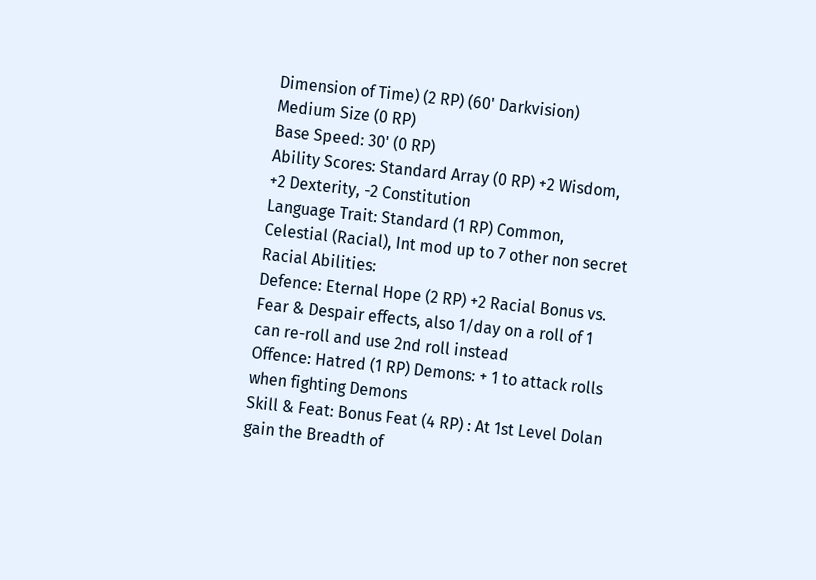Dimension of Time) (2 RP) (60' Darkvision)
Medium Size (0 RP)
Base Speed: 30' (0 RP)
Ability Scores: Standard Array (0 RP) +2 Wisdom, +2 Dexterity, -2 Constitution
Language Trait: Standard (1 RP) Common, Celestial (Racial), Int mod up to 7 other non secret
Racial Abilities:
Defence: Eternal Hope (2 RP) +2 Racial Bonus vs. Fear & Despair effects, also 1/day on a roll of 1 can re-roll and use 2nd roll instead
Offence: Hatred (1 RP) Demons: + 1 to attack rolls when fighting Demons
Skill & Feat: Bonus Feat (4 RP) : At 1st Level Dolan gain the Breadth of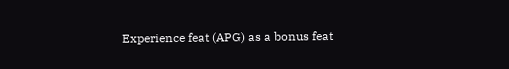Experience feat (APG) as a bonus feat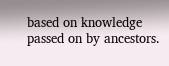based on knowledge passed on by ancestors.